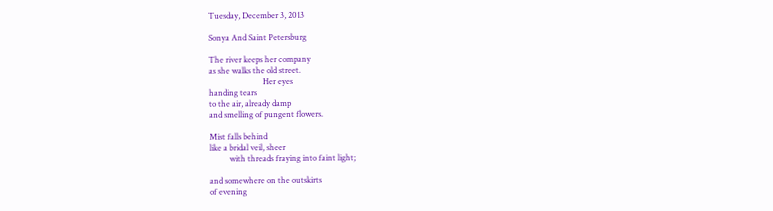Tuesday, December 3, 2013

Sonya And Saint Petersburg

The river keeps her company
as she walks the old street.
                           Her eyes
handing tears
to the air, already damp
and smelling of pungent flowers.

Mist falls behind
like a bridal veil, sheer
          with threads fraying into faint light;

and somewhere on the outskirts
of evening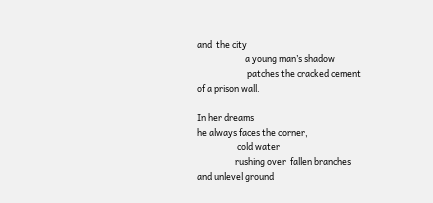and  the city
                        a young man’s shadow
                         patches the cracked cement
of a prison wall.

In her dreams
he always faces the corner,
                    cold water
                   rushing over  fallen branches
and unlevel ground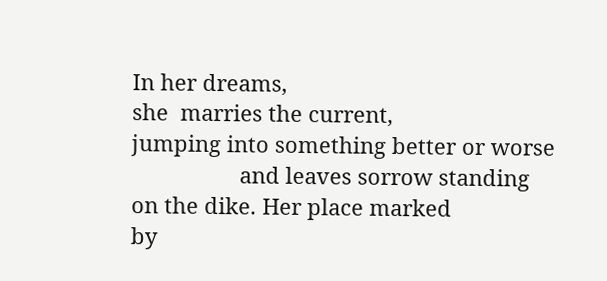In her dreams,
she  marries the current,
jumping into something better or worse
                  and leaves sorrow standing
on the dike. Her place marked
by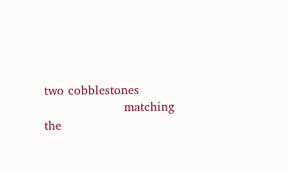two cobblestones
                    matching the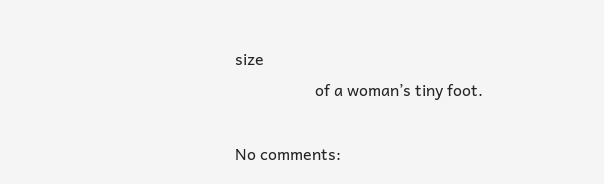size
                    of a woman’s tiny foot.

No comments: